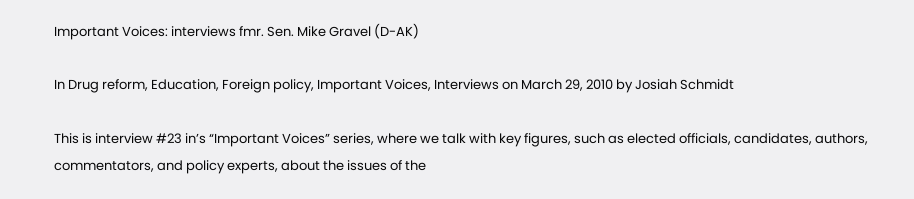Important Voices: interviews fmr. Sen. Mike Gravel (D-AK)

In Drug reform, Education, Foreign policy, Important Voices, Interviews on March 29, 2010 by Josiah Schmidt

This is interview #23 in’s “Important Voices” series, where we talk with key figures, such as elected officials, candidates, authors, commentators, and policy experts, about the issues of the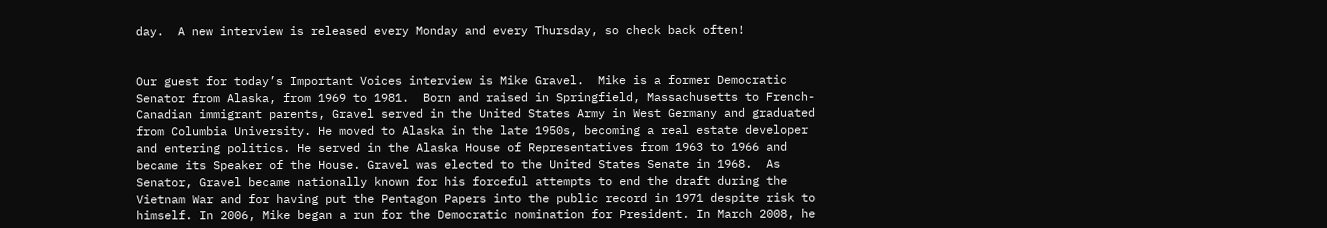day.  A new interview is released every Monday and every Thursday, so check back often!


Our guest for today’s Important Voices interview is Mike Gravel.  Mike is a former Democratic Senator from Alaska, from 1969 to 1981.  Born and raised in Springfield, Massachusetts to French-Canadian immigrant parents, Gravel served in the United States Army in West Germany and graduated from Columbia University. He moved to Alaska in the late 1950s, becoming a real estate developer and entering politics. He served in the Alaska House of Representatives from 1963 to 1966 and became its Speaker of the House. Gravel was elected to the United States Senate in 1968.  As Senator, Gravel became nationally known for his forceful attempts to end the draft during the Vietnam War and for having put the Pentagon Papers into the public record in 1971 despite risk to himself. In 2006, Mike began a run for the Democratic nomination for President. In March 2008, he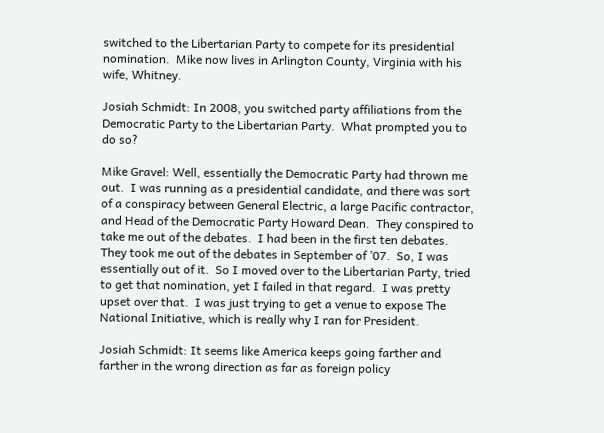switched to the Libertarian Party to compete for its presidential nomination.  Mike now lives in Arlington County, Virginia with his wife, Whitney.

Josiah Schmidt: In 2008, you switched party affiliations from the Democratic Party to the Libertarian Party.  What prompted you to do so?

Mike Gravel: Well, essentially the Democratic Party had thrown me out.  I was running as a presidential candidate, and there was sort of a conspiracy between General Electric, a large Pacific contractor, and Head of the Democratic Party Howard Dean.  They conspired to take me out of the debates.  I had been in the first ten debates.  They took me out of the debates in September of ’07.  So, I was essentially out of it.  So I moved over to the Libertarian Party, tried to get that nomination, yet I failed in that regard.  I was pretty upset over that.  I was just trying to get a venue to expose The National Initiative, which is really why I ran for President.

Josiah Schmidt: It seems like America keeps going farther and farther in the wrong direction as far as foreign policy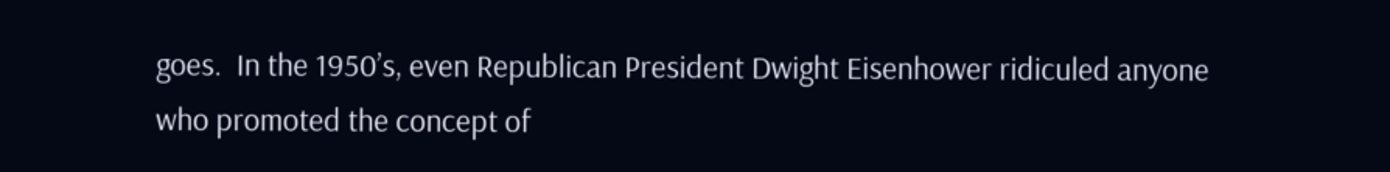goes.  In the 1950’s, even Republican President Dwight Eisenhower ridiculed anyone who promoted the concept of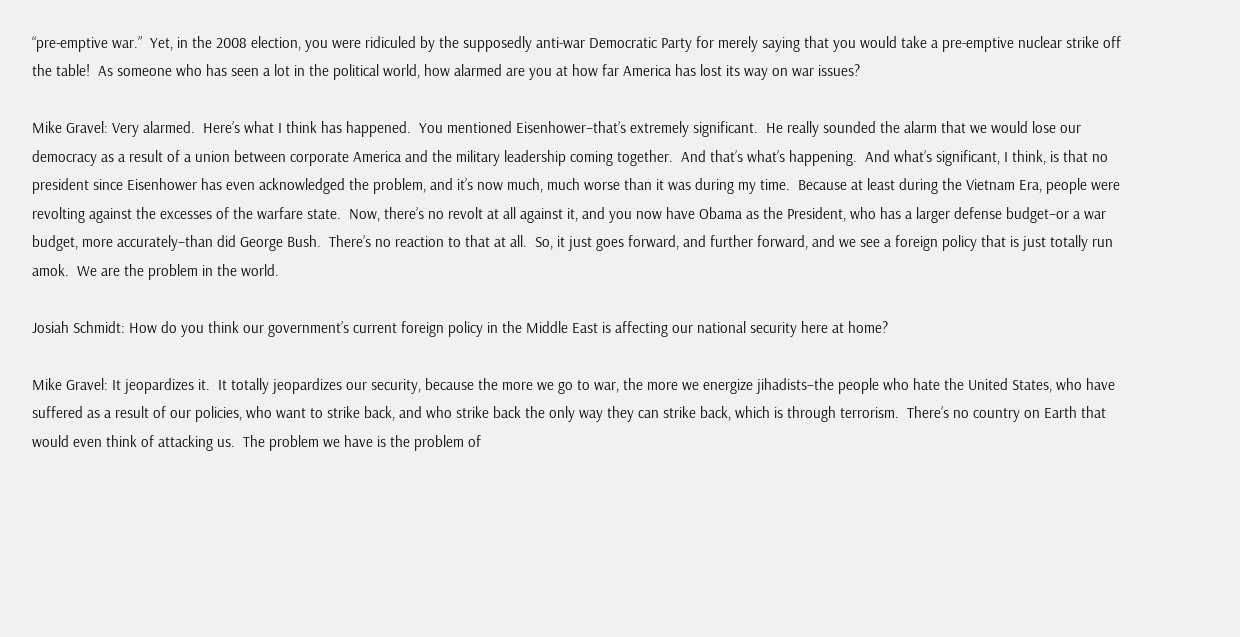“pre-emptive war.”  Yet, in the 2008 election, you were ridiculed by the supposedly anti-war Democratic Party for merely saying that you would take a pre-emptive nuclear strike off the table!  As someone who has seen a lot in the political world, how alarmed are you at how far America has lost its way on war issues?

Mike Gravel: Very alarmed.  Here’s what I think has happened.  You mentioned Eisenhower–that’s extremely significant.  He really sounded the alarm that we would lose our democracy as a result of a union between corporate America and the military leadership coming together.  And that’s what’s happening.  And what’s significant, I think, is that no president since Eisenhower has even acknowledged the problem, and it’s now much, much worse than it was during my time.  Because at least during the Vietnam Era, people were revolting against the excesses of the warfare state.  Now, there’s no revolt at all against it, and you now have Obama as the President, who has a larger defense budget–or a war budget, more accurately–than did George Bush.  There’s no reaction to that at all.  So, it just goes forward, and further forward, and we see a foreign policy that is just totally run amok.  We are the problem in the world.

Josiah Schmidt: How do you think our government’s current foreign policy in the Middle East is affecting our national security here at home?

Mike Gravel: It jeopardizes it.  It totally jeopardizes our security, because the more we go to war, the more we energize jihadists–the people who hate the United States, who have suffered as a result of our policies, who want to strike back, and who strike back the only way they can strike back, which is through terrorism.  There’s no country on Earth that would even think of attacking us.  The problem we have is the problem of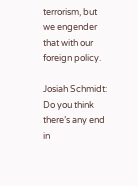terrorism, but we engender that with our foreign policy.

Josiah Schmidt: Do you think there’s any end in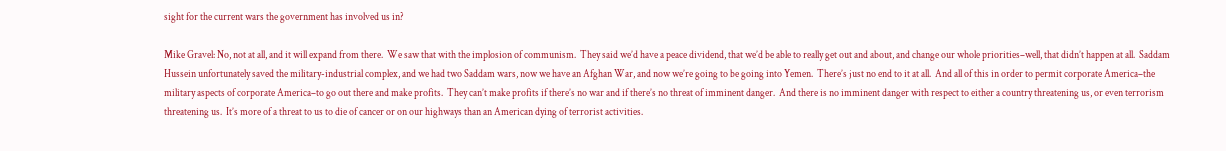sight for the current wars the government has involved us in?

Mike Gravel: No, not at all, and it will expand from there.  We saw that with the implosion of communism.  They said we’d have a peace dividend, that we’d be able to really get out and about, and change our whole priorities–well, that didn’t happen at all.  Saddam Hussein unfortunately saved the military-industrial complex, and we had two Saddam wars, now we have an Afghan War, and now we’re going to be going into Yemen.  There’s just no end to it at all.  And all of this in order to permit corporate America–the military aspects of corporate America–to go out there and make profits.  They can’t make profits if there’s no war and if there’s no threat of imminent danger.  And there is no imminent danger with respect to either a country threatening us, or even terrorism threatening us.  It’s more of a threat to us to die of cancer or on our highways than an American dying of terrorist activities.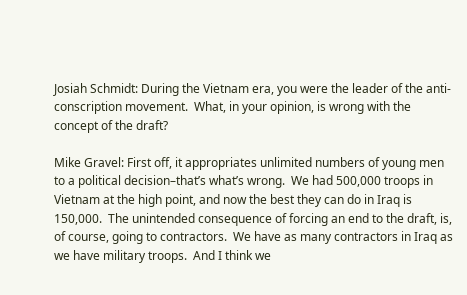Josiah Schmidt: During the Vietnam era, you were the leader of the anti-conscription movement.  What, in your opinion, is wrong with the concept of the draft?

Mike Gravel: First off, it appropriates unlimited numbers of young men to a political decision–that’s what’s wrong.  We had 500,000 troops in Vietnam at the high point, and now the best they can do in Iraq is 150,000.  The unintended consequence of forcing an end to the draft, is, of course, going to contractors.  We have as many contractors in Iraq as we have military troops.  And I think we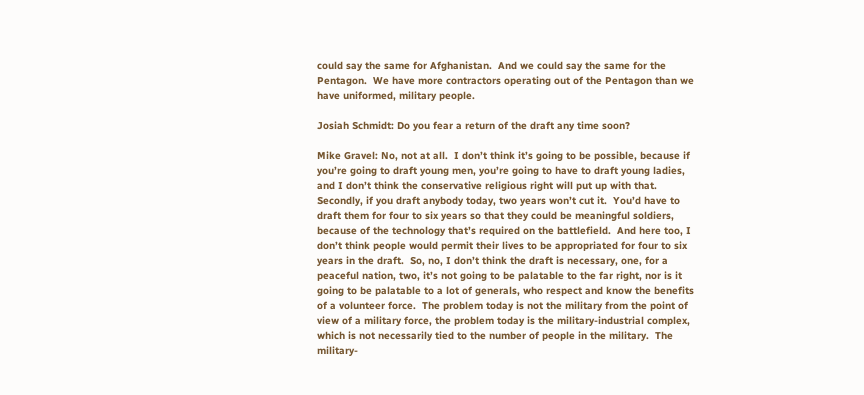could say the same for Afghanistan.  And we could say the same for the Pentagon.  We have more contractors operating out of the Pentagon than we have uniformed, military people.

Josiah Schmidt: Do you fear a return of the draft any time soon?

Mike Gravel: No, not at all.  I don’t think it’s going to be possible, because if you’re going to draft young men, you’re going to have to draft young ladies, and I don’t think the conservative religious right will put up with that.  Secondly, if you draft anybody today, two years won’t cut it.  You’d have to draft them for four to six years so that they could be meaningful soldiers, because of the technology that’s required on the battlefield.  And here too, I don’t think people would permit their lives to be appropriated for four to six years in the draft.  So, no, I don’t think the draft is necessary, one, for a peaceful nation, two, it’s not going to be palatable to the far right, nor is it going to be palatable to a lot of generals, who respect and know the benefits of a volunteer force.  The problem today is not the military from the point of view of a military force, the problem today is the military-industrial complex, which is not necessarily tied to the number of people in the military.  The military-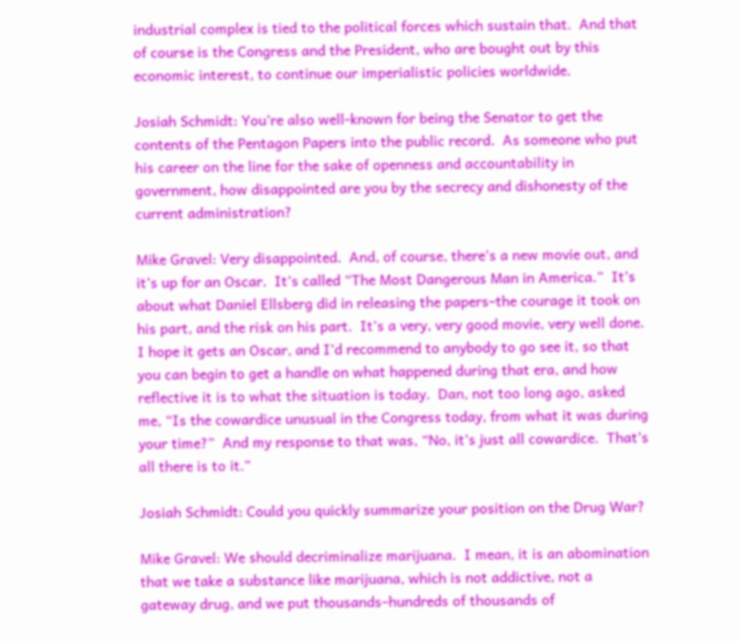industrial complex is tied to the political forces which sustain that.  And that of course is the Congress and the President, who are bought out by this economic interest, to continue our imperialistic policies worldwide.

Josiah Schmidt: You’re also well-known for being the Senator to get the contents of the Pentagon Papers into the public record.  As someone who put his career on the line for the sake of openness and accountability in government, how disappointed are you by the secrecy and dishonesty of the current administration?

Mike Gravel: Very disappointed.  And, of course, there’s a new movie out, and it’s up for an Oscar.  It’s called “The Most Dangerous Man in America.”  It’s about what Daniel Ellsberg did in releasing the papers–the courage it took on his part, and the risk on his part.  It’s a very, very good movie, very well done.  I hope it gets an Oscar, and I’d recommend to anybody to go see it, so that you can begin to get a handle on what happened during that era, and how reflective it is to what the situation is today.  Dan, not too long ago, asked me, “Is the cowardice unusual in the Congress today, from what it was during your time?”  And my response to that was, “No, it’s just all cowardice.  That’s all there is to it.”

Josiah Schmidt: Could you quickly summarize your position on the Drug War?

Mike Gravel: We should decriminalize marijuana.  I mean, it is an abomination that we take a substance like marijuana, which is not addictive, not a gateway drug, and we put thousands–hundreds of thousands of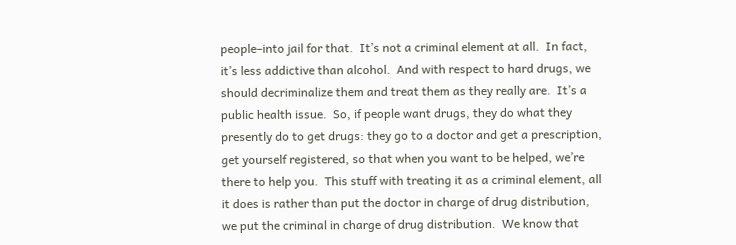people–into jail for that.  It’s not a criminal element at all.  In fact, it’s less addictive than alcohol.  And with respect to hard drugs, we should decriminalize them and treat them as they really are.  It’s a public health issue.  So, if people want drugs, they do what they presently do to get drugs: they go to a doctor and get a prescription, get yourself registered, so that when you want to be helped, we’re there to help you.  This stuff with treating it as a criminal element, all it does is rather than put the doctor in charge of drug distribution, we put the criminal in charge of drug distribution.  We know that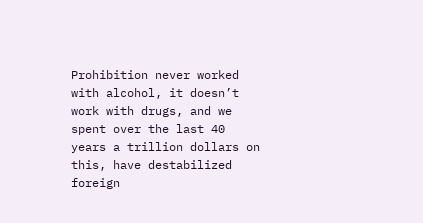Prohibition never worked with alcohol, it doesn’t work with drugs, and we spent over the last 40 years a trillion dollars on this, have destabilized foreign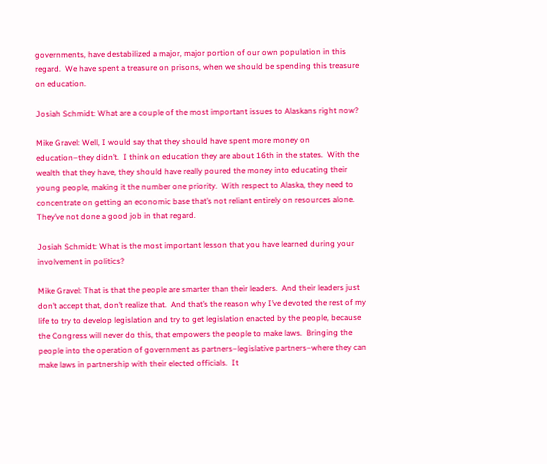governments, have destabilized a major, major portion of our own population in this regard.  We have spent a treasure on prisons, when we should be spending this treasure on education.

Josiah Schmidt: What are a couple of the most important issues to Alaskans right now?

Mike Gravel: Well, I would say that they should have spent more money on education–they didn’t.  I think on education they are about 16th in the states.  With the wealth that they have, they should have really poured the money into educating their young people, making it the number one priority.  With respect to Alaska, they need to concentrate on getting an economic base that’s not reliant entirely on resources alone.  They’ve not done a good job in that regard.

Josiah Schmidt: What is the most important lesson that you have learned during your involvement in politics?

Mike Gravel: That is that the people are smarter than their leaders.  And their leaders just don’t accept that, don’t realize that.  And that’s the reason why I’ve devoted the rest of my life to try to develop legislation and try to get legislation enacted by the people, because the Congress will never do this, that empowers the people to make laws.  Bringing the people into the operation of government as partners–legislative partners–where they can make laws in partnership with their elected officials.  It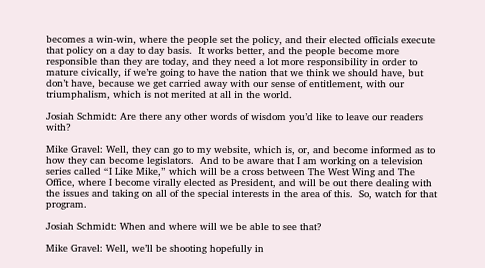becomes a win-win, where the people set the policy, and their elected officials execute that policy on a day to day basis.  It works better, and the people become more responsible than they are today, and they need a lot more responsibility in order to mature civically, if we’re going to have the nation that we think we should have, but don’t have, because we get carried away with our sense of entitlement, with our triumphalism, which is not merited at all in the world.

Josiah Schmidt: Are there any other words of wisdom you’d like to leave our readers with?

Mike Gravel: Well, they can go to my website, which is, or, and become informed as to how they can become legislators.  And to be aware that I am working on a television series called “I Like Mike,” which will be a cross between The West Wing and The Office, where I become virally elected as President, and will be out there dealing with the issues and taking on all of the special interests in the area of this.  So, watch for that program.

Josiah Schmidt: When and where will we be able to see that?

Mike Gravel: Well, we’ll be shooting hopefully in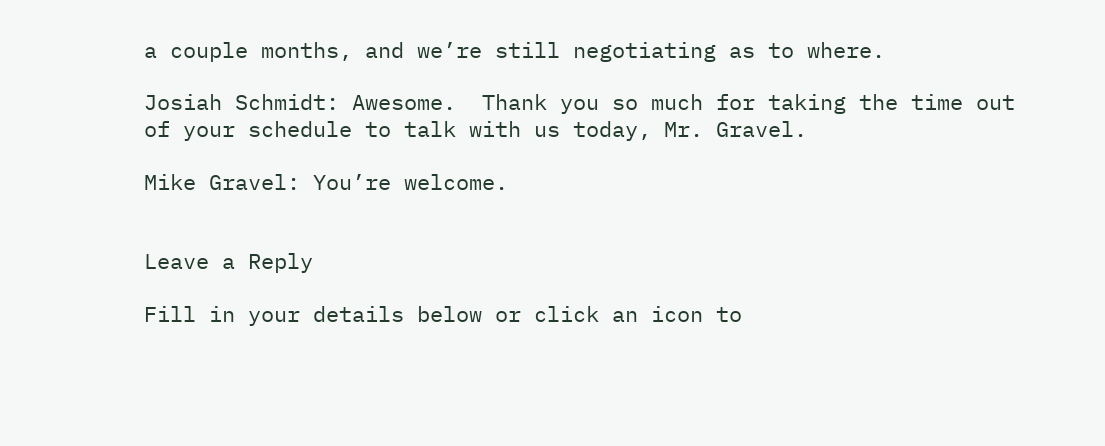a couple months, and we’re still negotiating as to where.

Josiah Schmidt: Awesome.  Thank you so much for taking the time out of your schedule to talk with us today, Mr. Gravel.

Mike Gravel: You’re welcome.


Leave a Reply

Fill in your details below or click an icon to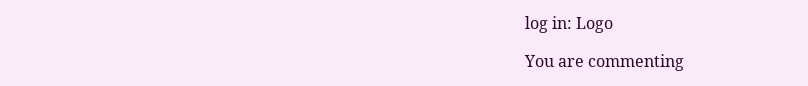log in: Logo

You are commenting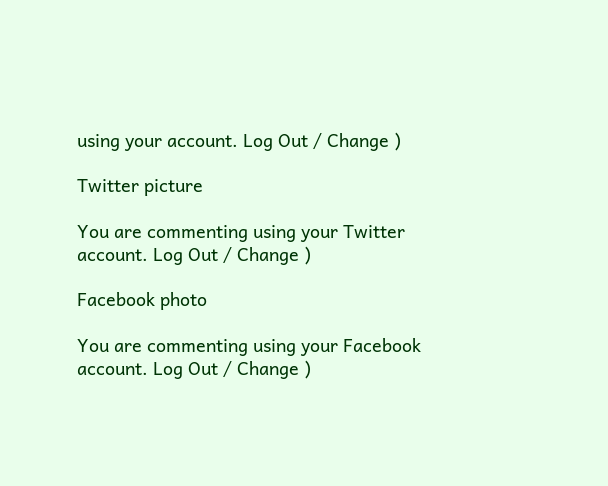using your account. Log Out / Change )

Twitter picture

You are commenting using your Twitter account. Log Out / Change )

Facebook photo

You are commenting using your Facebook account. Log Out / Change )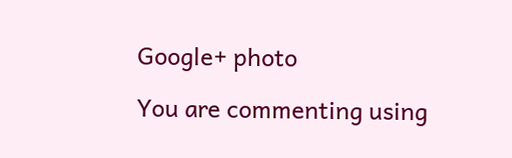Google+ photo

You are commenting using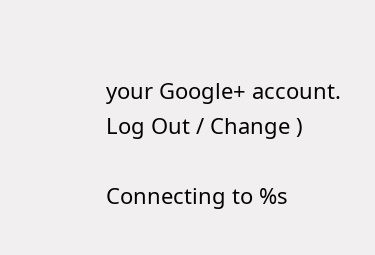your Google+ account. Log Out / Change )

Connecting to %s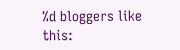%d bloggers like this: